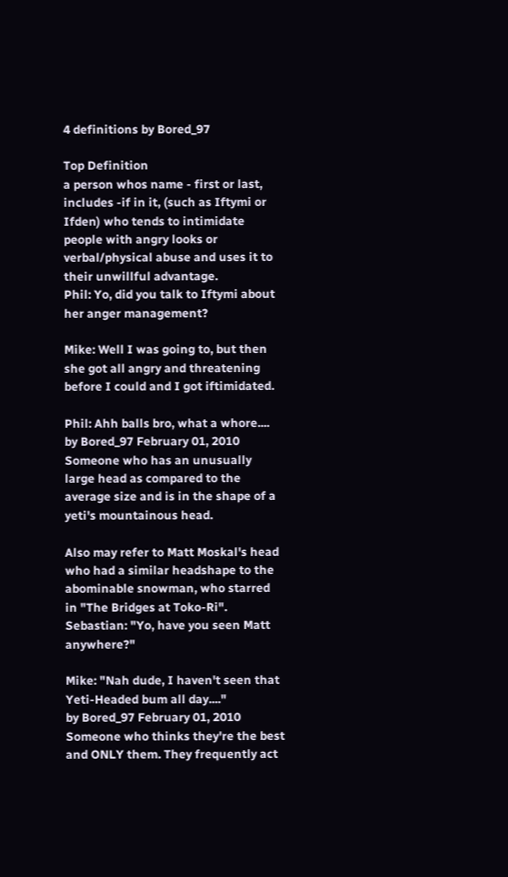4 definitions by Bored_97

Top Definition
a person whos name - first or last, includes -if in it, (such as Iftymi or Ifden) who tends to intimidate people with angry looks or verbal/physical abuse and uses it to their unwillful advantage.
Phil: Yo, did you talk to Iftymi about her anger management?

Mike: Well I was going to, but then she got all angry and threatening before I could and I got iftimidated.

Phil: Ahh balls bro, what a whore....
by Bored_97 February 01, 2010
Someone who has an unusually large head as compared to the average size and is in the shape of a yeti's mountainous head.

Also may refer to Matt Moskal's head who had a similar headshape to the abominable snowman, who starred in "The Bridges at Toko-Ri".
Sebastian: "Yo, have you seen Matt anywhere?"

Mike: "Nah dude, I haven't seen that Yeti-Headed bum all day...."
by Bored_97 February 01, 2010
Someone who thinks they're the best and ONLY them. They frequently act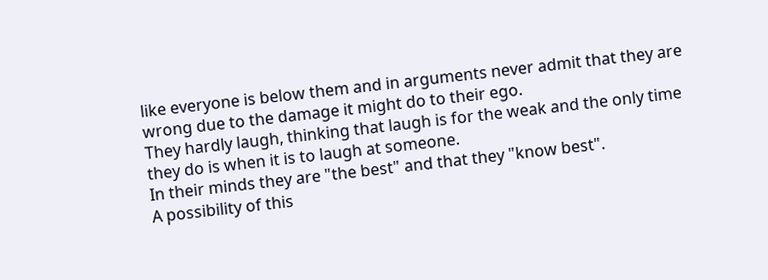like everyone is below them and in arguments never admit that they are wrong due to the damage it might do to their ego.
They hardly laugh, thinking that laugh is for the weak and the only time they do is when it is to laugh at someone.
In their minds they are "the best" and that they "know best".
A possibility of this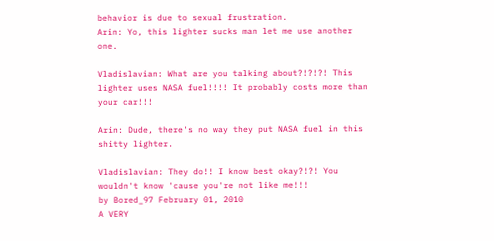behavior is due to sexual frustration.
Arin: Yo, this lighter sucks man let me use another one.

Vladislavian: What are you talking about?!?!?! This lighter uses NASA fuel!!!! It probably costs more than your car!!!

Arin: Dude, there's no way they put NASA fuel in this shitty lighter.

Vladislavian: They do!! I know best okay?!?! You wouldn't know 'cause you're not like me!!!
by Bored_97 February 01, 2010
A VERY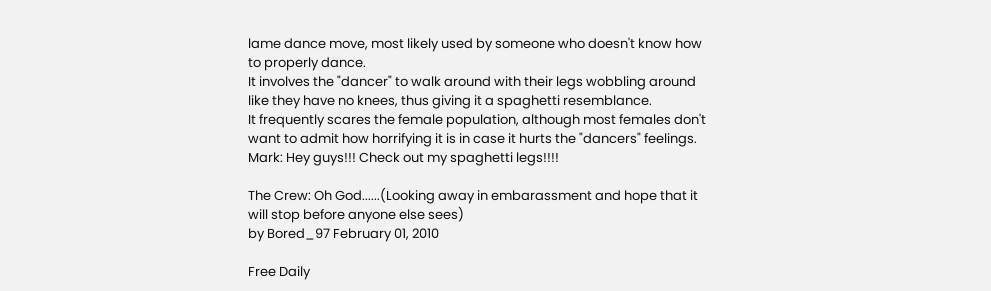lame dance move, most likely used by someone who doesn't know how to properly dance.
It involves the "dancer" to walk around with their legs wobbling around like they have no knees, thus giving it a spaghetti resemblance.
It frequently scares the female population, although most females don't want to admit how horrifying it is in case it hurts the "dancers" feelings.
Mark: Hey guys!!! Check out my spaghetti legs!!!!

The Crew: Oh God......(Looking away in embarassment and hope that it will stop before anyone else sees)
by Bored_97 February 01, 2010

Free Daily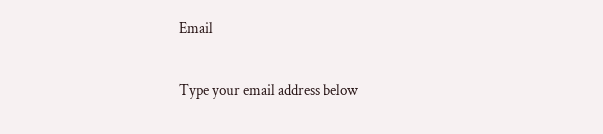Email

Type your email address below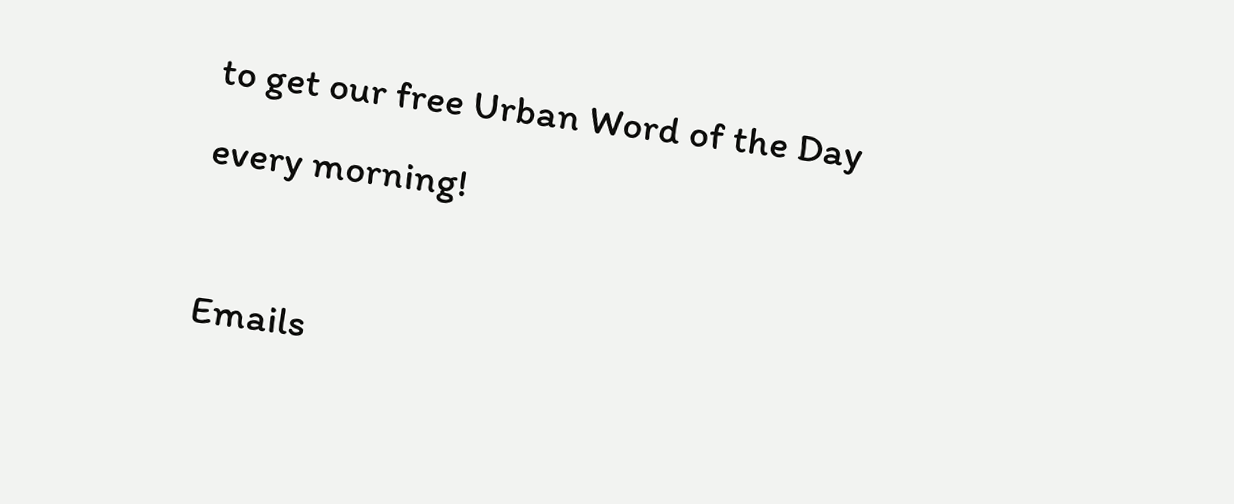to get our free Urban Word of the Day every morning!

Emails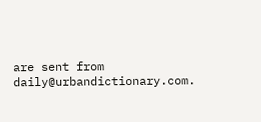are sent from daily@urbandictionary.com.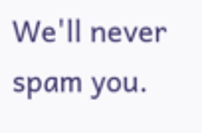We'll never spam you.